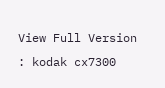View Full Version : kodak cx7300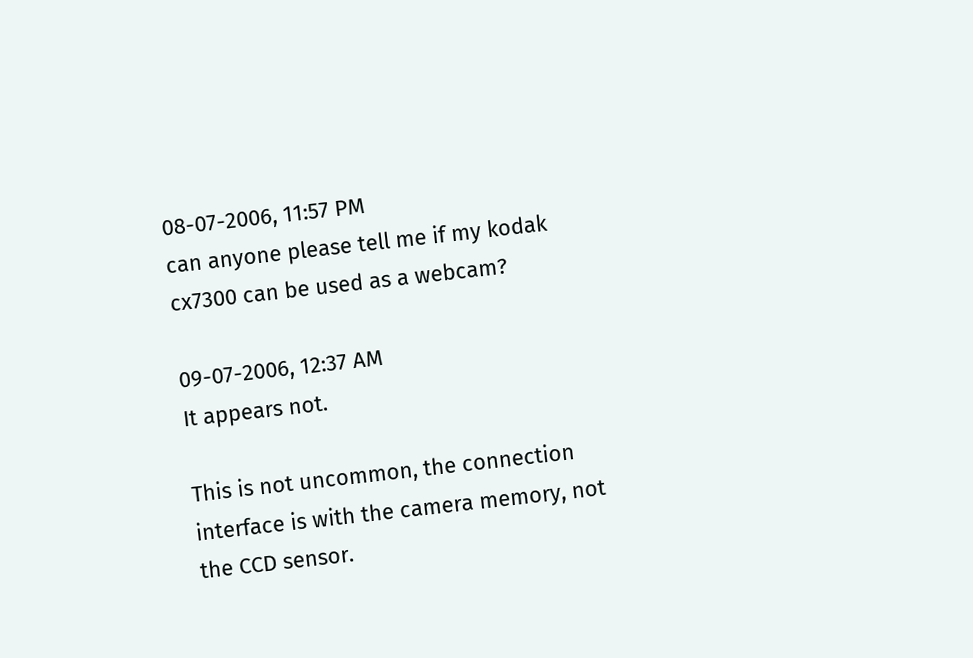08-07-2006, 11:57 PM
can anyone please tell me if my kodak cx7300 can be used as a webcam?

09-07-2006, 12:37 AM
It appears not.

This is not uncommon, the connection interface is with the camera memory, not the CCD sensor.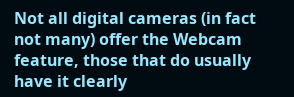Not all digital cameras (in fact not many) offer the Webcam feature, those that do usually have it clearly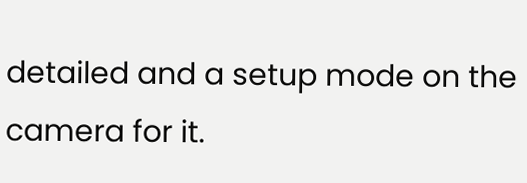detailed and a setup mode on the camera for it.